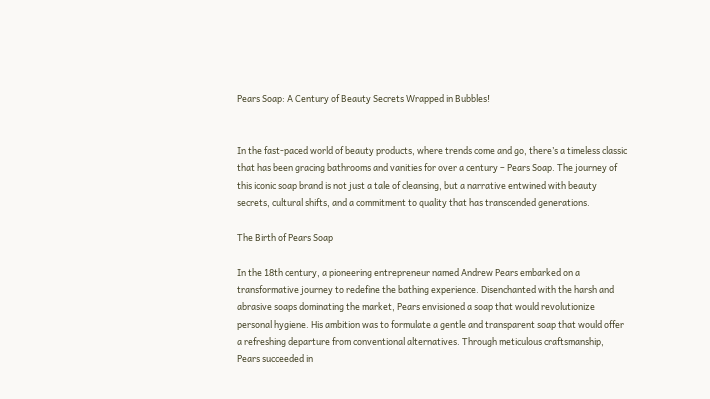Pears Soap: A Century of Beauty Secrets Wrapped in Bubbles!


In the fast-paced world of beauty products, where trends come and go, there’s a timeless classic that has been gracing bathrooms and vanities for over a century – Pears Soap. The journey of this iconic soap brand is not just a tale of cleansing, but a narrative entwined with beauty secrets, cultural shifts, and a commitment to quality that has transcended generations.

The Birth of Pears Soap

In the 18th century, a pioneering entrepreneur named Andrew Pears embarked on a transformative journey to redefine the bathing experience. Disenchanted with the harsh and abrasive soaps dominating the market, Pears envisioned a soap that would revolutionize personal hygiene. His ambition was to formulate a gentle and transparent soap that would offer a refreshing departure from conventional alternatives. Through meticulous craftsmanship, Pears succeeded in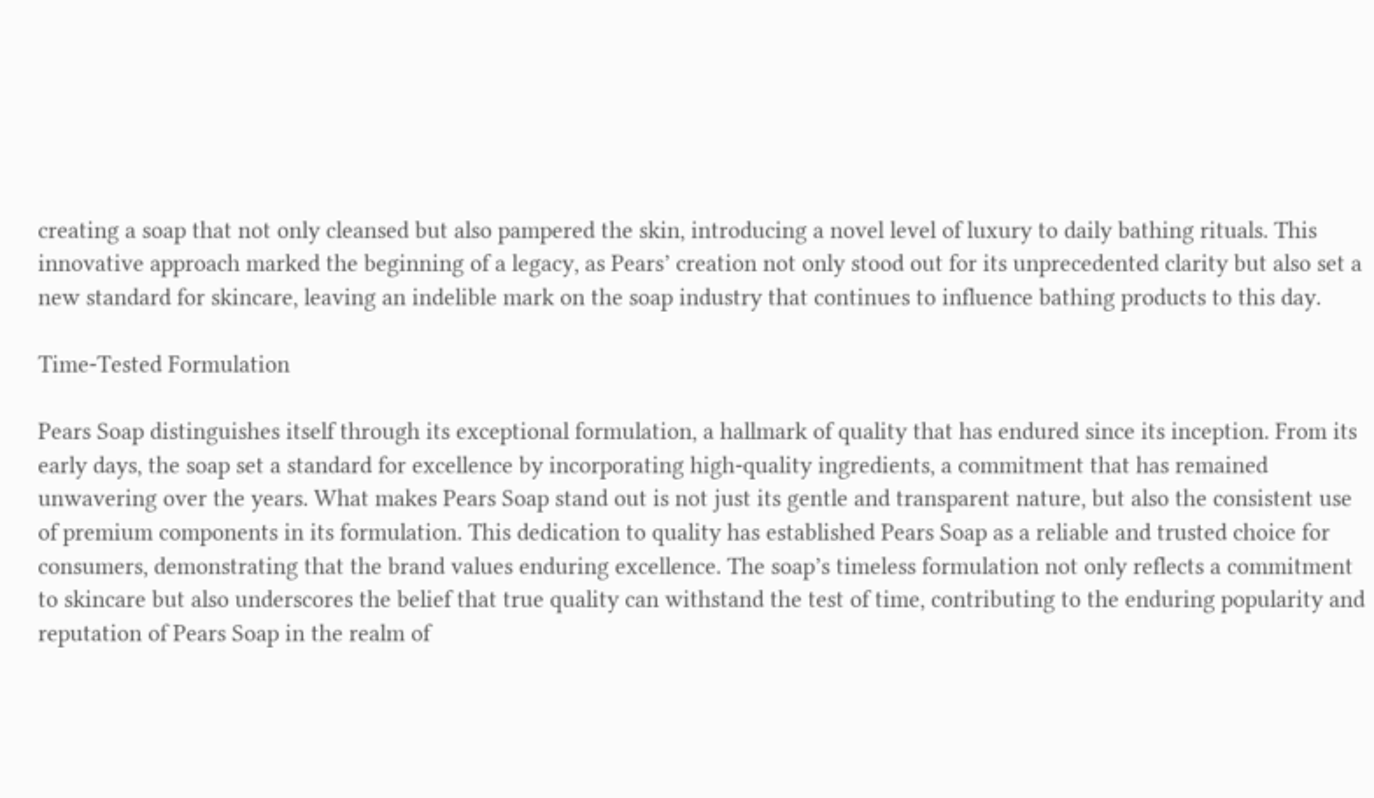creating a soap that not only cleansed but also pampered the skin, introducing a novel level of luxury to daily bathing rituals. This innovative approach marked the beginning of a legacy, as Pears’ creation not only stood out for its unprecedented clarity but also set a new standard for skincare, leaving an indelible mark on the soap industry that continues to influence bathing products to this day.

Time-Tested Formulation

Pears Soap distinguishes itself through its exceptional formulation, a hallmark of quality that has endured since its inception. From its early days, the soap set a standard for excellence by incorporating high-quality ingredients, a commitment that has remained unwavering over the years. What makes Pears Soap stand out is not just its gentle and transparent nature, but also the consistent use of premium components in its formulation. This dedication to quality has established Pears Soap as a reliable and trusted choice for consumers, demonstrating that the brand values enduring excellence. The soap’s timeless formulation not only reflects a commitment to skincare but also underscores the belief that true quality can withstand the test of time, contributing to the enduring popularity and reputation of Pears Soap in the realm of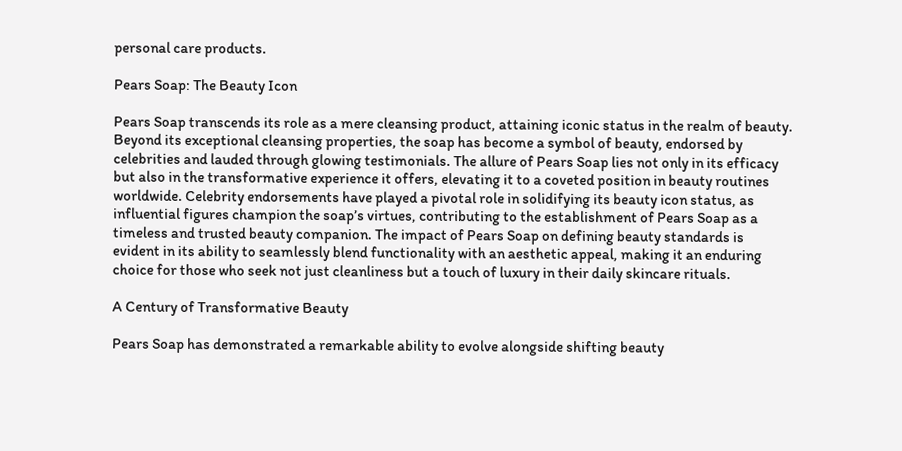personal care products.

Pears Soap: The Beauty Icon

Pears Soap transcends its role as a mere cleansing product, attaining iconic status in the realm of beauty. Beyond its exceptional cleansing properties, the soap has become a symbol of beauty, endorsed by celebrities and lauded through glowing testimonials. The allure of Pears Soap lies not only in its efficacy but also in the transformative experience it offers, elevating it to a coveted position in beauty routines worldwide. Celebrity endorsements have played a pivotal role in solidifying its beauty icon status, as influential figures champion the soap’s virtues, contributing to the establishment of Pears Soap as a timeless and trusted beauty companion. The impact of Pears Soap on defining beauty standards is evident in its ability to seamlessly blend functionality with an aesthetic appeal, making it an enduring choice for those who seek not just cleanliness but a touch of luxury in their daily skincare rituals.

A Century of Transformative Beauty

Pears Soap has demonstrated a remarkable ability to evolve alongside shifting beauty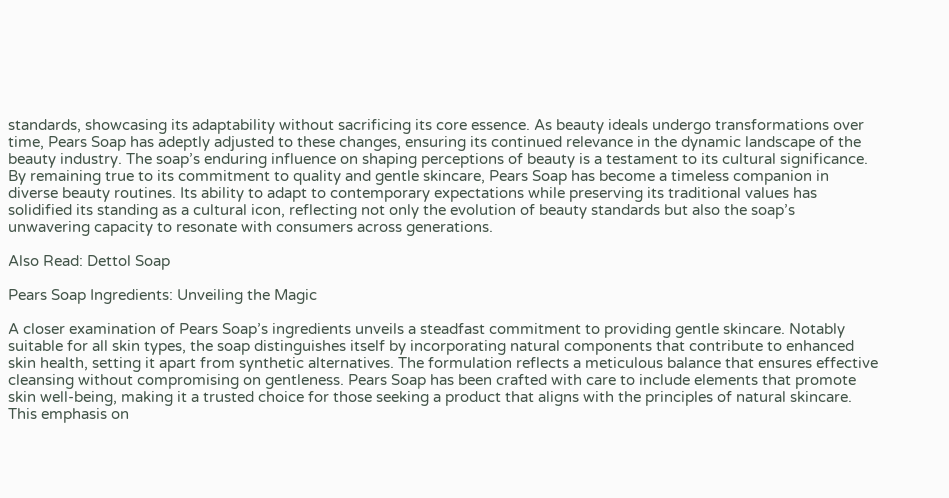standards, showcasing its adaptability without sacrificing its core essence. As beauty ideals undergo transformations over time, Pears Soap has adeptly adjusted to these changes, ensuring its continued relevance in the dynamic landscape of the beauty industry. The soap’s enduring influence on shaping perceptions of beauty is a testament to its cultural significance. By remaining true to its commitment to quality and gentle skincare, Pears Soap has become a timeless companion in diverse beauty routines. Its ability to adapt to contemporary expectations while preserving its traditional values has solidified its standing as a cultural icon, reflecting not only the evolution of beauty standards but also the soap’s unwavering capacity to resonate with consumers across generations.

Also Read: Dettol Soap

Pears Soap Ingredients: Unveiling the Magic

A closer examination of Pears Soap’s ingredients unveils a steadfast commitment to providing gentle skincare. Notably suitable for all skin types, the soap distinguishes itself by incorporating natural components that contribute to enhanced skin health, setting it apart from synthetic alternatives. The formulation reflects a meticulous balance that ensures effective cleansing without compromising on gentleness. Pears Soap has been crafted with care to include elements that promote skin well-being, making it a trusted choice for those seeking a product that aligns with the principles of natural skincare. This emphasis on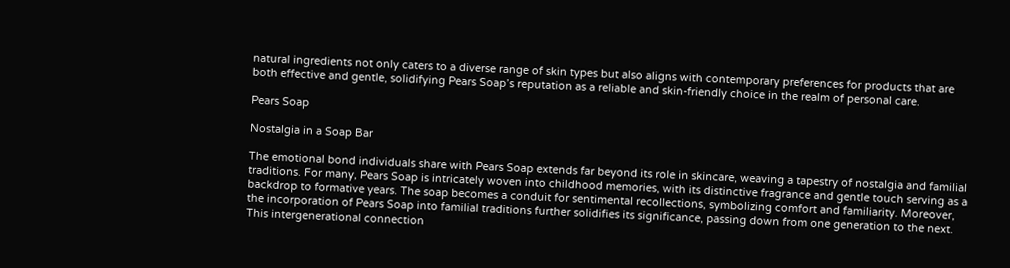natural ingredients not only caters to a diverse range of skin types but also aligns with contemporary preferences for products that are both effective and gentle, solidifying Pears Soap’s reputation as a reliable and skin-friendly choice in the realm of personal care.

Pears Soap

Nostalgia in a Soap Bar

The emotional bond individuals share with Pears Soap extends far beyond its role in skincare, weaving a tapestry of nostalgia and familial traditions. For many, Pears Soap is intricately woven into childhood memories, with its distinctive fragrance and gentle touch serving as a backdrop to formative years. The soap becomes a conduit for sentimental recollections, symbolizing comfort and familiarity. Moreover, the incorporation of Pears Soap into familial traditions further solidifies its significance, passing down from one generation to the next. This intergenerational connection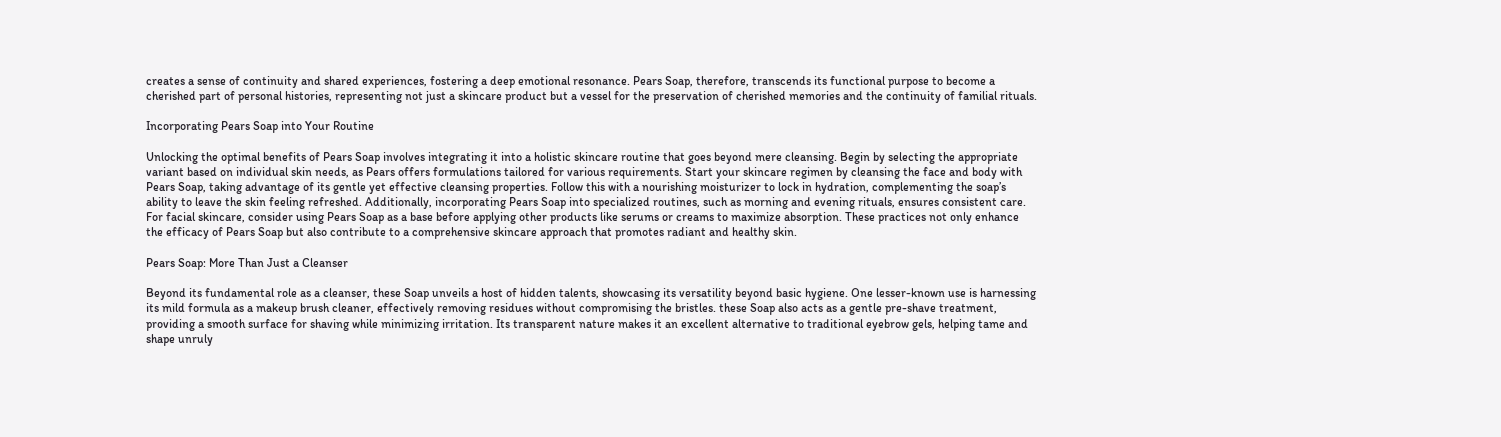creates a sense of continuity and shared experiences, fostering a deep emotional resonance. Pears Soap, therefore, transcends its functional purpose to become a cherished part of personal histories, representing not just a skincare product but a vessel for the preservation of cherished memories and the continuity of familial rituals.

Incorporating Pears Soap into Your Routine

Unlocking the optimal benefits of Pears Soap involves integrating it into a holistic skincare routine that goes beyond mere cleansing. Begin by selecting the appropriate variant based on individual skin needs, as Pears offers formulations tailored for various requirements. Start your skincare regimen by cleansing the face and body with Pears Soap, taking advantage of its gentle yet effective cleansing properties. Follow this with a nourishing moisturizer to lock in hydration, complementing the soap’s ability to leave the skin feeling refreshed. Additionally, incorporating Pears Soap into specialized routines, such as morning and evening rituals, ensures consistent care. For facial skincare, consider using Pears Soap as a base before applying other products like serums or creams to maximize absorption. These practices not only enhance the efficacy of Pears Soap but also contribute to a comprehensive skincare approach that promotes radiant and healthy skin.

Pears Soap: More Than Just a Cleanser

Beyond its fundamental role as a cleanser, these Soap unveils a host of hidden talents, showcasing its versatility beyond basic hygiene. One lesser-known use is harnessing its mild formula as a makeup brush cleaner, effectively removing residues without compromising the bristles. these Soap also acts as a gentle pre-shave treatment, providing a smooth surface for shaving while minimizing irritation. Its transparent nature makes it an excellent alternative to traditional eyebrow gels, helping tame and shape unruly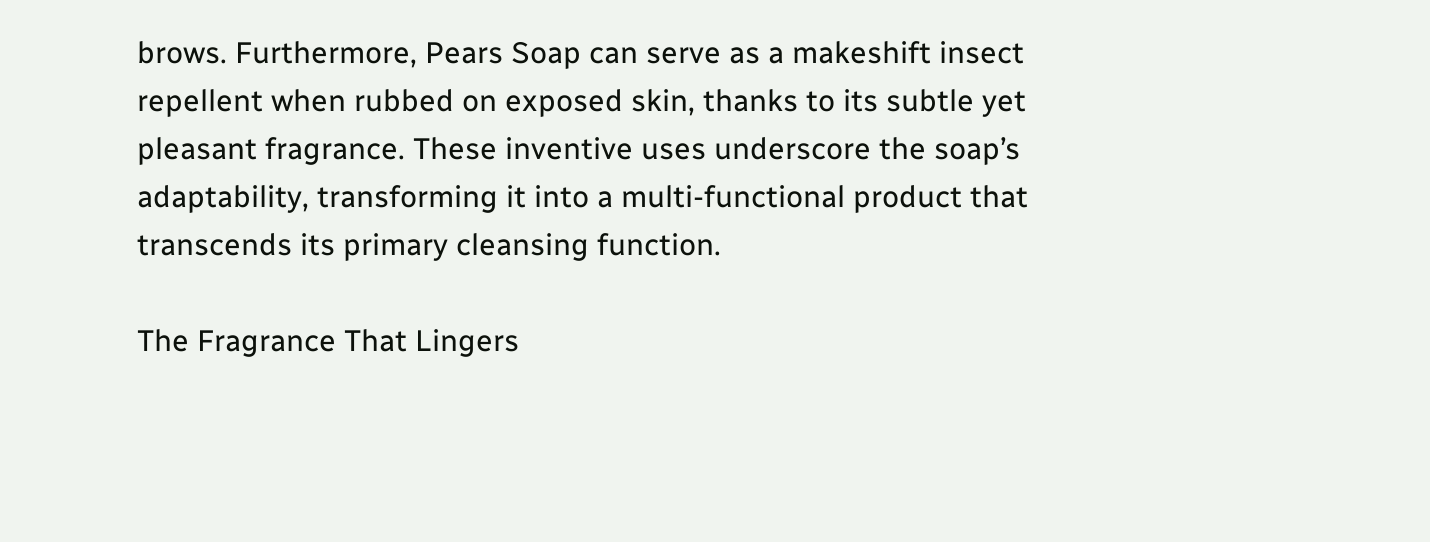brows. Furthermore, Pears Soap can serve as a makeshift insect repellent when rubbed on exposed skin, thanks to its subtle yet pleasant fragrance. These inventive uses underscore the soap’s adaptability, transforming it into a multi-functional product that transcends its primary cleansing function.

The Fragrance That Lingers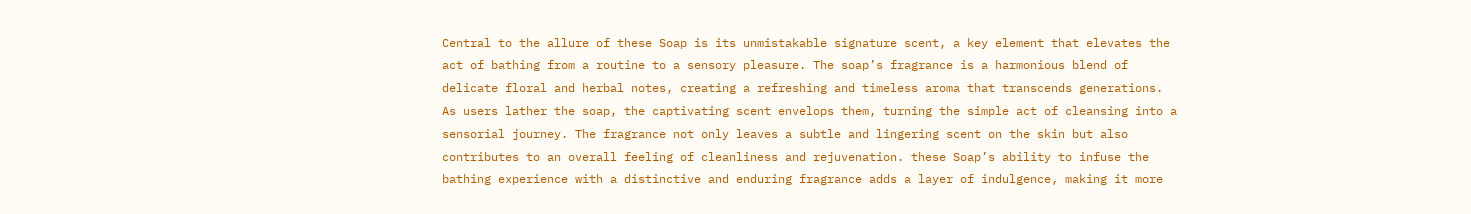Central to the allure of these Soap is its unmistakable signature scent, a key element that elevates the act of bathing from a routine to a sensory pleasure. The soap’s fragrance is a harmonious blend of delicate floral and herbal notes, creating a refreshing and timeless aroma that transcends generations. As users lather the soap, the captivating scent envelops them, turning the simple act of cleansing into a sensorial journey. The fragrance not only leaves a subtle and lingering scent on the skin but also contributes to an overall feeling of cleanliness and rejuvenation. these Soap’s ability to infuse the bathing experience with a distinctive and enduring fragrance adds a layer of indulgence, making it more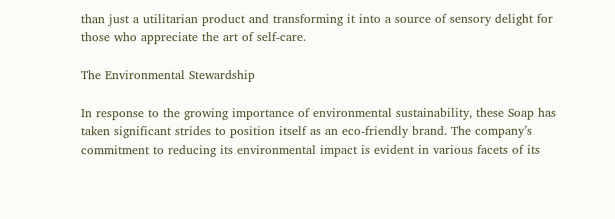than just a utilitarian product and transforming it into a source of sensory delight for those who appreciate the art of self-care.

The Environmental Stewardship

In response to the growing importance of environmental sustainability, these Soap has taken significant strides to position itself as an eco-friendly brand. The company’s commitment to reducing its environmental impact is evident in various facets of its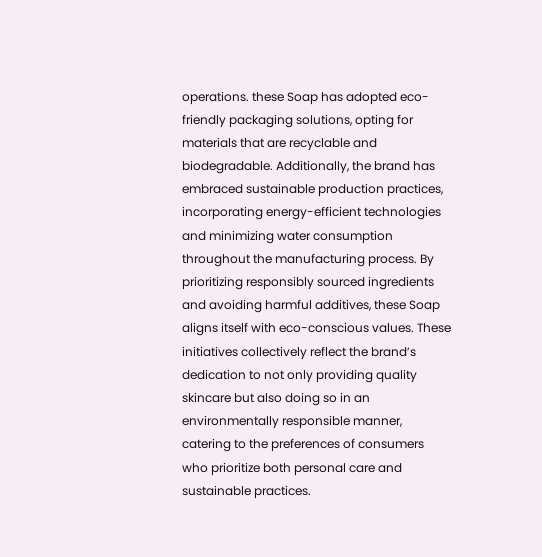operations. these Soap has adopted eco-friendly packaging solutions, opting for materials that are recyclable and biodegradable. Additionally, the brand has embraced sustainable production practices, incorporating energy-efficient technologies and minimizing water consumption throughout the manufacturing process. By prioritizing responsibly sourced ingredients and avoiding harmful additives, these Soap aligns itself with eco-conscious values. These initiatives collectively reflect the brand’s dedication to not only providing quality skincare but also doing so in an environmentally responsible manner, catering to the preferences of consumers who prioritize both personal care and sustainable practices.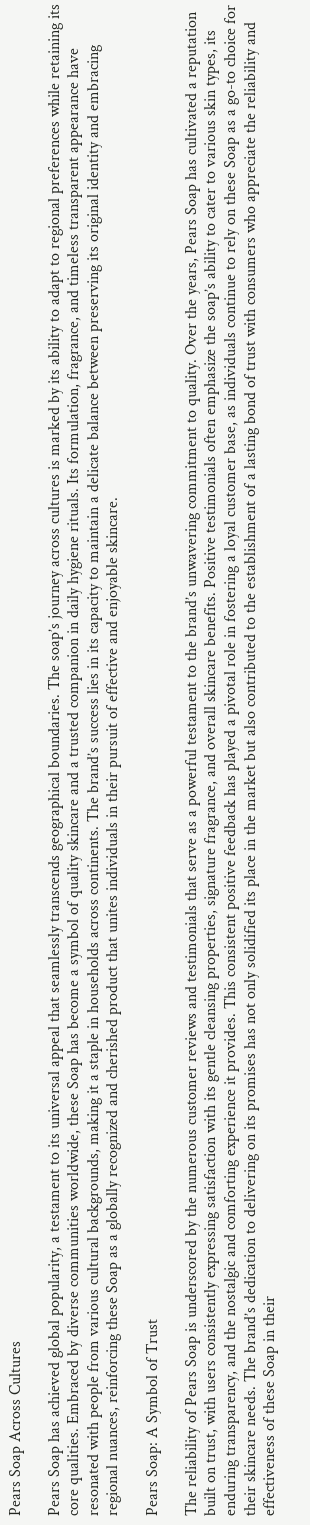Pears Soap Across Cultures

Pears Soap has achieved global popularity, a testament to its universal appeal that seamlessly transcends geographical boundaries. The soap’s journey across cultures is marked by its ability to adapt to regional preferences while retaining its core qualities. Embraced by diverse communities worldwide, these Soap has become a symbol of quality skincare and a trusted companion in daily hygiene rituals. Its formulation, fragrance, and timeless transparent appearance have resonated with people from various cultural backgrounds, making it a staple in households across continents. The brand’s success lies in its capacity to maintain a delicate balance between preserving its original identity and embracing regional nuances, reinforcing these Soap as a globally recognized and cherished product that unites individuals in their pursuit of effective and enjoyable skincare.

Pears Soap: A Symbol of Trust

The reliability of Pears Soap is underscored by the numerous customer reviews and testimonials that serve as a powerful testament to the brand’s unwavering commitment to quality. Over the years, Pears Soap has cultivated a reputation built on trust, with users consistently expressing satisfaction with its gentle cleansing properties, signature fragrance, and overall skincare benefits. Positive testimonials often emphasize the soap’s ability to cater to various skin types, its enduring transparency, and the nostalgic and comforting experience it provides. This consistent positive feedback has played a pivotal role in fostering a loyal customer base, as individuals continue to rely on these Soap as a go-to choice for their skincare needs. The brand’s dedication to delivering on its promises has not only solidified its place in the market but also contributed to the establishment of a lasting bond of trust with consumers who appreciate the reliability and effectiveness of these Soap in their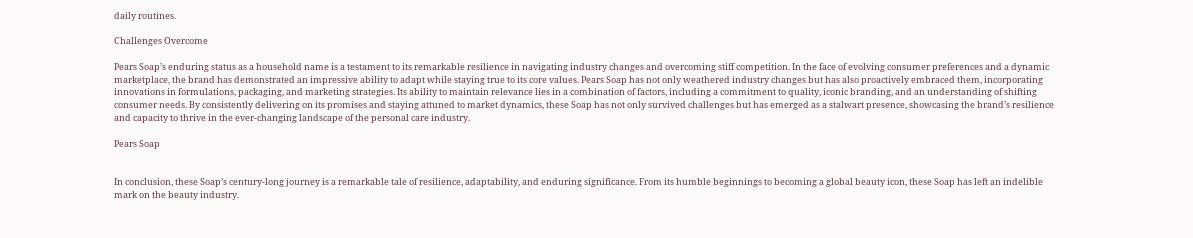daily routines.

Challenges Overcome

Pears Soap’s enduring status as a household name is a testament to its remarkable resilience in navigating industry changes and overcoming stiff competition. In the face of evolving consumer preferences and a dynamic marketplace, the brand has demonstrated an impressive ability to adapt while staying true to its core values. Pears Soap has not only weathered industry changes but has also proactively embraced them, incorporating innovations in formulations, packaging, and marketing strategies. Its ability to maintain relevance lies in a combination of factors, including a commitment to quality, iconic branding, and an understanding of shifting consumer needs. By consistently delivering on its promises and staying attuned to market dynamics, these Soap has not only survived challenges but has emerged as a stalwart presence, showcasing the brand’s resilience and capacity to thrive in the ever-changing landscape of the personal care industry.

Pears Soap


In conclusion, these Soap’s century-long journey is a remarkable tale of resilience, adaptability, and enduring significance. From its humble beginnings to becoming a global beauty icon, these Soap has left an indelible mark on the beauty industry.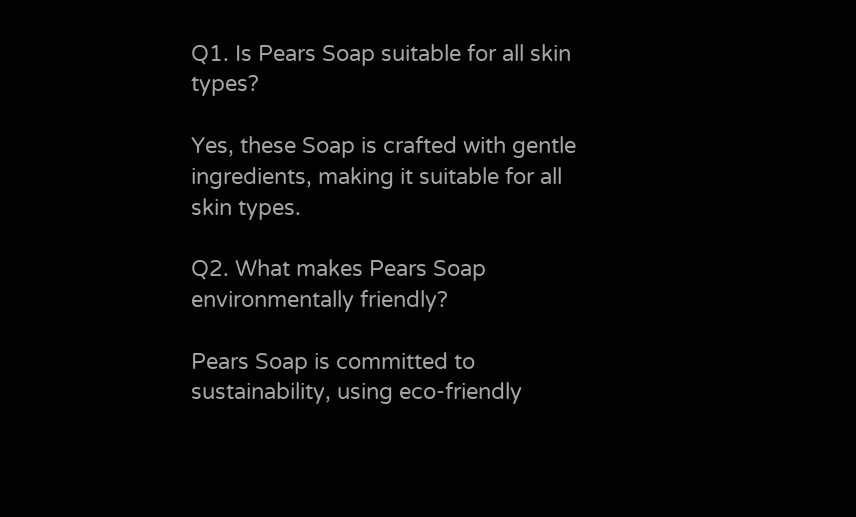Q1. Is Pears Soap suitable for all skin types?

Yes, these Soap is crafted with gentle ingredients, making it suitable for all skin types.

Q2. What makes Pears Soap environmentally friendly?

Pears Soap is committed to sustainability, using eco-friendly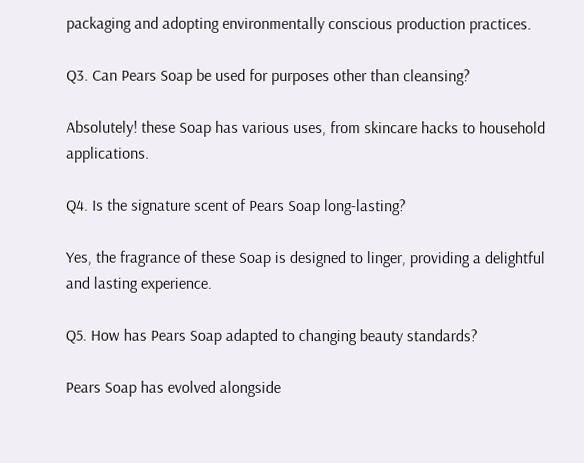packaging and adopting environmentally conscious production practices.

Q3. Can Pears Soap be used for purposes other than cleansing?

Absolutely! these Soap has various uses, from skincare hacks to household applications.

Q4. Is the signature scent of Pears Soap long-lasting?

Yes, the fragrance of these Soap is designed to linger, providing a delightful and lasting experience.

Q5. How has Pears Soap adapted to changing beauty standards?

Pears Soap has evolved alongside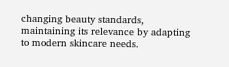changing beauty standards, maintaining its relevance by adapting to modern skincare needs.